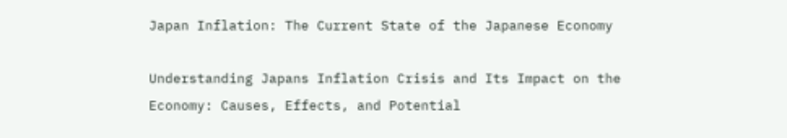Japan Inflation: The Current State of the Japanese Economy

Understanding Japans Inflation Crisis and Its Impact on the Economy: Causes, Effects, and Potential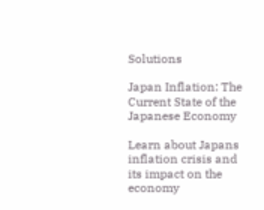Solutions

Japan Inflation: The Current State of the Japanese Economy

Learn about Japans inflation crisis and its impact on the economy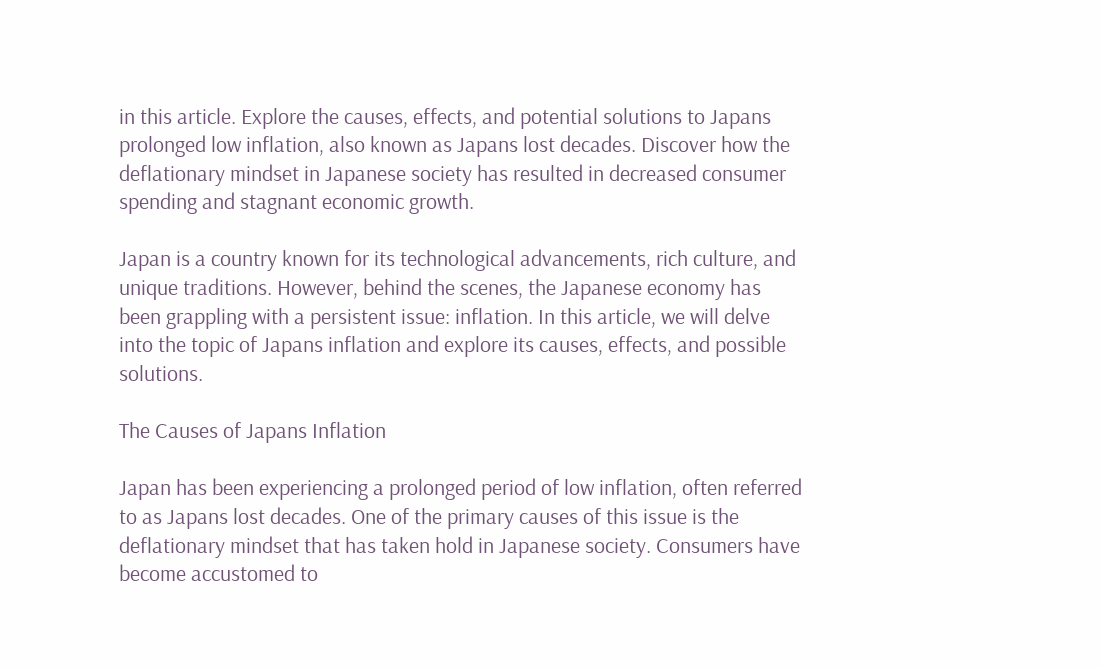in this article. Explore the causes, effects, and potential solutions to Japans prolonged low inflation, also known as Japans lost decades. Discover how the deflationary mindset in Japanese society has resulted in decreased consumer spending and stagnant economic growth.

Japan is a country known for its technological advancements, rich culture, and unique traditions. However, behind the scenes, the Japanese economy has been grappling with a persistent issue: inflation. In this article, we will delve into the topic of Japans inflation and explore its causes, effects, and possible solutions.

The Causes of Japans Inflation

Japan has been experiencing a prolonged period of low inflation, often referred to as Japans lost decades. One of the primary causes of this issue is the deflationary mindset that has taken hold in Japanese society. Consumers have become accustomed to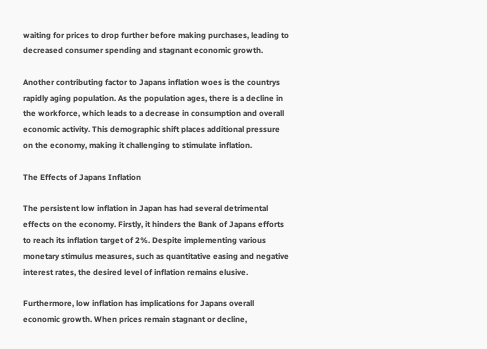waiting for prices to drop further before making purchases, leading to decreased consumer spending and stagnant economic growth.

Another contributing factor to Japans inflation woes is the countrys rapidly aging population. As the population ages, there is a decline in the workforce, which leads to a decrease in consumption and overall economic activity. This demographic shift places additional pressure on the economy, making it challenging to stimulate inflation.

The Effects of Japans Inflation

The persistent low inflation in Japan has had several detrimental effects on the economy. Firstly, it hinders the Bank of Japans efforts to reach its inflation target of 2%. Despite implementing various monetary stimulus measures, such as quantitative easing and negative interest rates, the desired level of inflation remains elusive.

Furthermore, low inflation has implications for Japans overall economic growth. When prices remain stagnant or decline,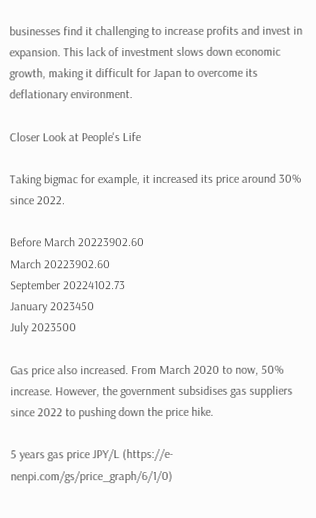businesses find it challenging to increase profits and invest in expansion. This lack of investment slows down economic growth, making it difficult for Japan to overcome its deflationary environment.

Closer Look at People's Life

Taking bigmac for example, it increased its price around 30% since 2022.

Before March 20223902.60
March 20223902.60
September 20224102.73
January 2023450
July 2023500

Gas price also increased. From March 2020 to now, 50% increase. However, the government subsidises gas suppliers since 2022 to pushing down the price hike.

5 years gas price JPY/L (https://e-nenpi.com/gs/price_graph/6/1/0)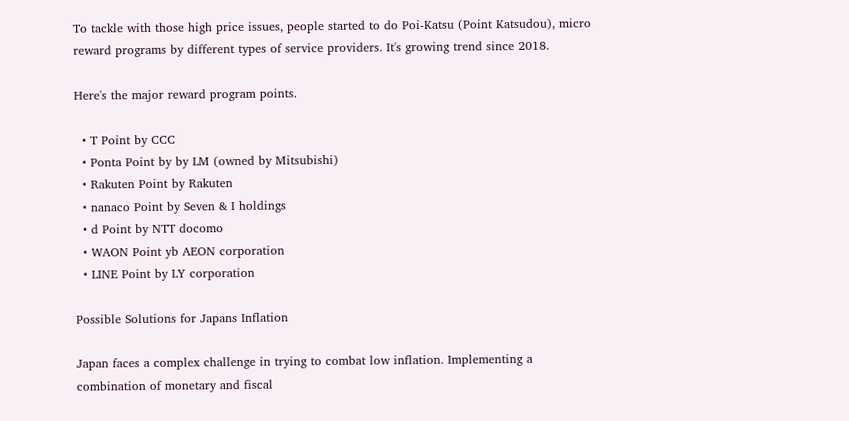To tackle with those high price issues, people started to do Poi-Katsu (Point Katsudou), micro reward programs by different types of service providers. It's growing trend since 2018.

Here's the major reward program points.

  • T Point by CCC
  • Ponta Point by by LM (owned by Mitsubishi)
  • Rakuten Point by Rakuten
  • nanaco Point by Seven & I holdings
  • d Point by NTT docomo
  • WAON Point yb AEON corporation
  • LINE Point by LY corporation

Possible Solutions for Japans Inflation

Japan faces a complex challenge in trying to combat low inflation. Implementing a combination of monetary and fiscal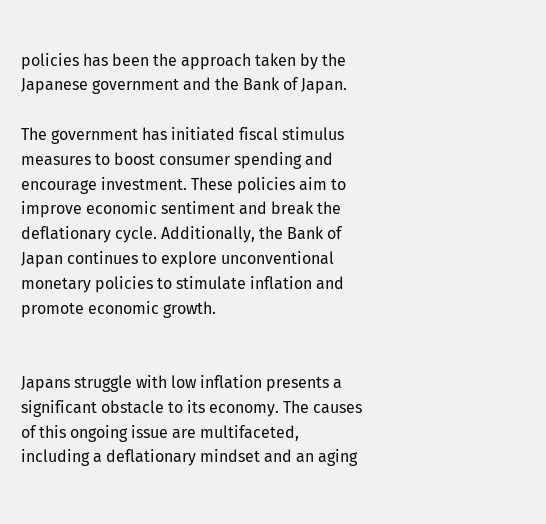policies has been the approach taken by the Japanese government and the Bank of Japan.

The government has initiated fiscal stimulus measures to boost consumer spending and encourage investment. These policies aim to improve economic sentiment and break the deflationary cycle. Additionally, the Bank of Japan continues to explore unconventional monetary policies to stimulate inflation and promote economic growth.


Japans struggle with low inflation presents a significant obstacle to its economy. The causes of this ongoing issue are multifaceted, including a deflationary mindset and an aging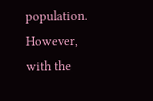population. However, with the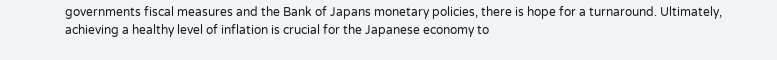governments fiscal measures and the Bank of Japans monetary policies, there is hope for a turnaround. Ultimately, achieving a healthy level of inflation is crucial for the Japanese economy to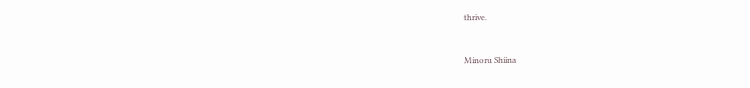thrive.


Minoru Shiina